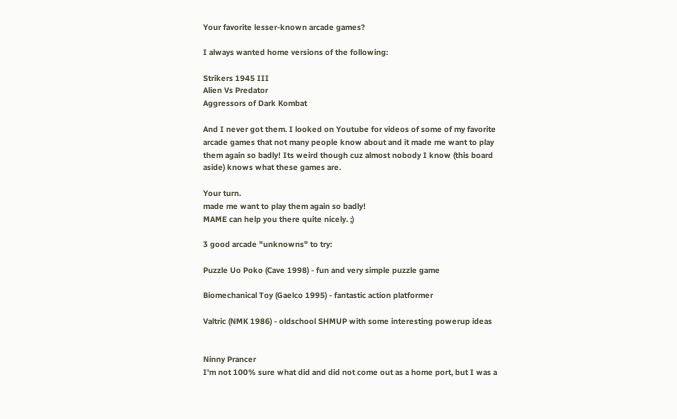Your favorite lesser-known arcade games?

I always wanted home versions of the following:

Strikers 1945 III
Alien Vs Predator
Aggressors of Dark Kombat

And I never got them. I looked on Youtube for videos of some of my favorite arcade games that not many people know about and it made me want to play them again so badly! Its weird though cuz almost nobody I know (this board aside) knows what these games are.

Your turn.
made me want to play them again so badly!
MAME can help you there quite nicely. ;)

3 good arcade "unknowns" to try:

Puzzle Uo Poko (Cave 1998) - fun and very simple puzzle game

Biomechanical Toy (Gaelco 1995) - fantastic action platformer

Valtric (NMK 1986) - oldschool SHMUP with some interesting powerup ideas


Ninny Prancer
I'm not 100% sure what did and did not come out as a home port, but I was a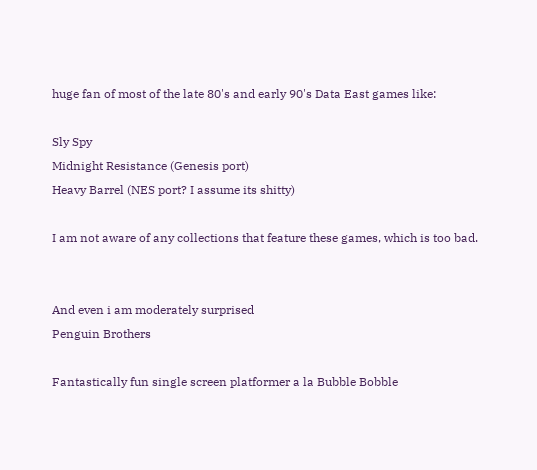huge fan of most of the late 80's and early 90's Data East games like:

Sly Spy
Midnight Resistance (Genesis port)
Heavy Barrel (NES port? I assume its shitty)

I am not aware of any collections that feature these games, which is too bad.


And even i am moderately surprised
Penguin Brothers

Fantastically fun single screen platformer a la Bubble Bobble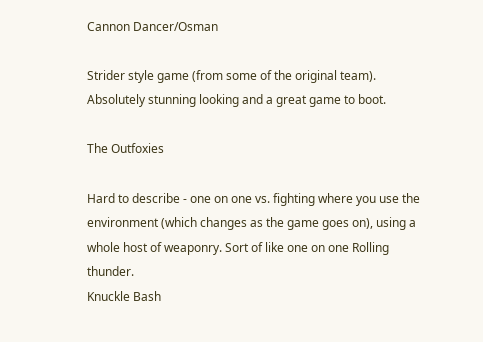Cannon Dancer/Osman

Strider style game (from some of the original team). Absolutely stunning looking and a great game to boot.

The Outfoxies

Hard to describe - one on one vs. fighting where you use the environment (which changes as the game goes on), using a whole host of weaponry. Sort of like one on one Rolling thunder.
Knuckle Bash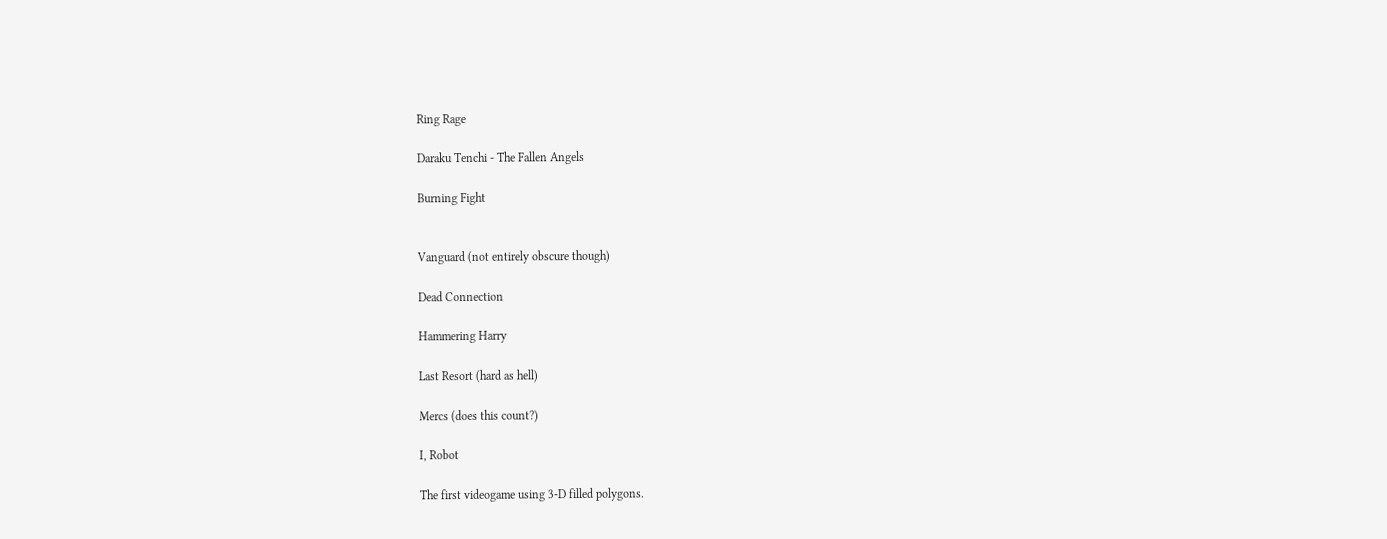Ring Rage

Daraku Tenchi - The Fallen Angels

Burning Fight


Vanguard (not entirely obscure though)

Dead Connection

Hammering Harry

Last Resort (hard as hell)

Mercs (does this count?)

I, Robot

The first videogame using 3-D filled polygons.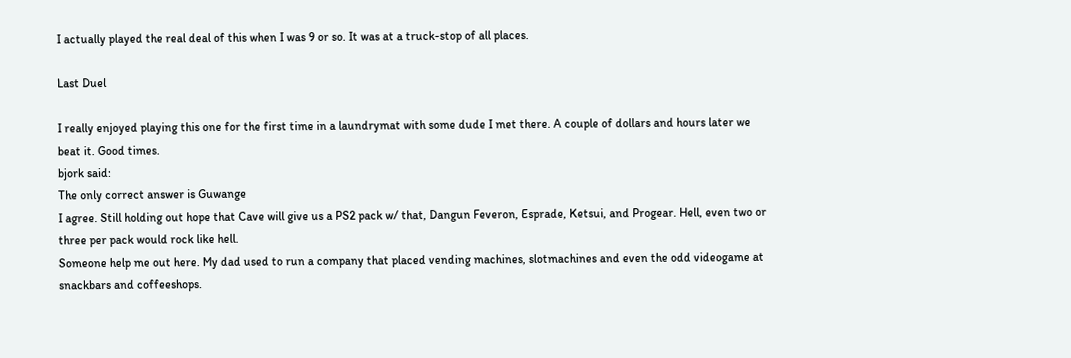I actually played the real deal of this when I was 9 or so. It was at a truck-stop of all places.

Last Duel

I really enjoyed playing this one for the first time in a laundrymat with some dude I met there. A couple of dollars and hours later we beat it. Good times.
bjork said:
The only correct answer is Guwange
I agree. Still holding out hope that Cave will give us a PS2 pack w/ that, Dangun Feveron, Esprade, Ketsui, and Progear. Hell, even two or three per pack would rock like hell.
Someone help me out here. My dad used to run a company that placed vending machines, slotmachines and even the odd videogame at snackbars and coffeeshops.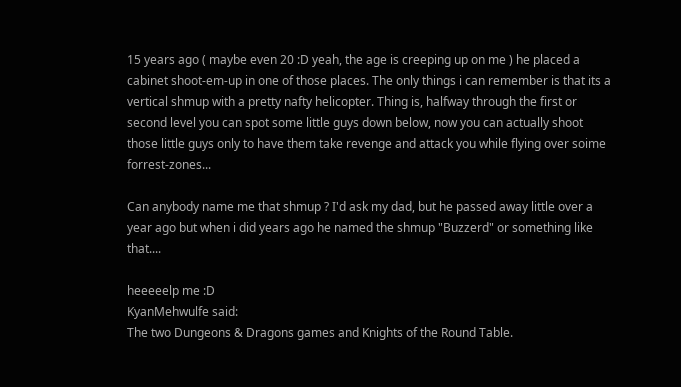15 years ago ( maybe even 20 :D yeah, the age is creeping up on me ) he placed a cabinet shoot-em-up in one of those places. The only things i can remember is that its a vertical shmup with a pretty nafty helicopter. Thing is, halfway through the first or second level you can spot some little guys down below, now you can actually shoot those little guys only to have them take revenge and attack you while flying over soime forrest-zones...

Can anybody name me that shmup ? I'd ask my dad, but he passed away little over a year ago but when i did years ago he named the shmup "Buzzerd" or something like that....

heeeeelp me :D
KyanMehwulfe said:
The two Dungeons & Dragons games and Knights of the Round Table.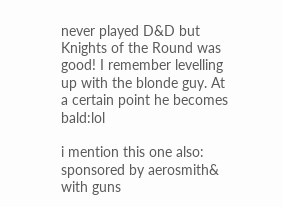never played D&D but Knights of the Round was good! I remember levelling up with the blonde guy. At a certain point he becomes bald:lol

i mention this one also: sponsored by aerosmith& with guns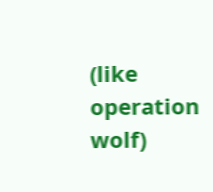(like operation wolf)